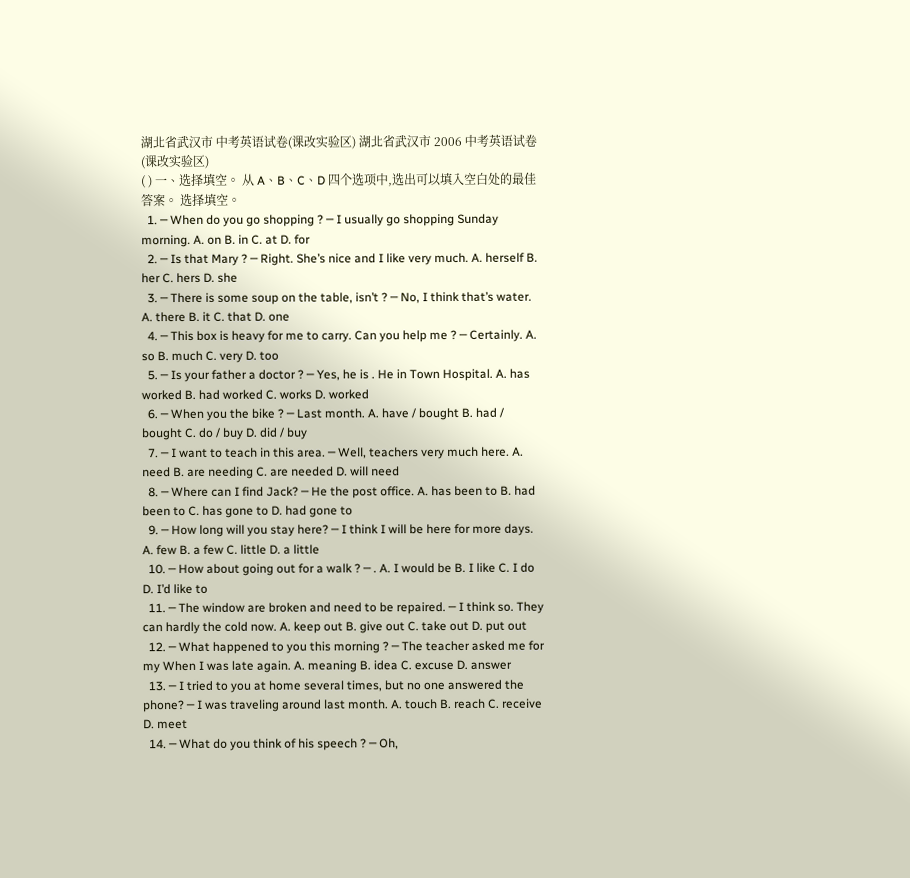湖北省武汉市 中考英语试卷(课改实验区) 湖北省武汉市 2006 中考英语试卷(课改实验区)
( ) 一、选择填空。 从 A、B、C、D 四个选项中,选出可以填入空白处的最佳答案。 选择填空。
  1. ─ When do you go shopping ? ─ I usually go shopping Sunday morning. A. on B. in C. at D. for
  2. ─ Is that Mary ? ─ Right. She’s nice and I like very much. A. herself B. her C. hers D. she
  3. ─ There is some soup on the table, isn’t ? ─ No, I think that’s water. A. there B. it C. that D. one
  4. ─ This box is heavy for me to carry. Can you help me ? ─ Certainly. A. so B. much C. very D. too
  5. ─ Is your father a doctor ? ─ Yes, he is . He in Town Hospital. A. has worked B. had worked C. works D. worked
  6. ─ When you the bike ? ─ Last month. A. have / bought B. had / bought C. do / buy D. did / buy
  7. ─ I want to teach in this area. ─ Well, teachers very much here. A. need B. are needing C. are needed D. will need
  8. ─ Where can I find Jack? ─ He the post office. A. has been to B. had been to C. has gone to D. had gone to
  9. ─ How long will you stay here? ─ I think I will be here for more days. A. few B. a few C. little D. a little
  10. ─ How about going out for a walk ? ─ . A. I would be B. I like C. I do D. I’d like to
  11. ─ The window are broken and need to be repaired. ─ I think so. They can hardly the cold now. A. keep out B. give out C. take out D. put out
  12. ─ What happened to you this morning ? ─ The teacher asked me for my When I was late again. A. meaning B. idea C. excuse D. answer
  13. ─ I tried to you at home several times, but no one answered the phone? ─ I was traveling around last month. A. touch B. reach C. receive D. meet
  14. ─ What do you think of his speech ? ─ Oh,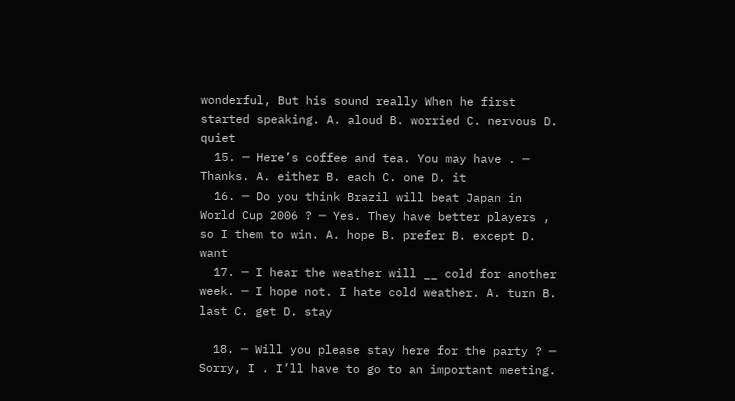wonderful, But his sound really When he first started speaking. A. aloud B. worried C. nervous D. quiet
  15. ─ Here’s coffee and tea. You may have . ─ Thanks. A. either B. each C. one D. it
  16. ─ Do you think Brazil will beat Japan in World Cup 2006 ? ─ Yes. They have better players , so I them to win. A. hope B. prefer B. except D. want
  17. ─ I hear the weather will __ cold for another week. ─ I hope not. I hate cold weather. A. turn B. last C. get D. stay

  18. ─ Will you please stay here for the party ? ─ Sorry, I . I’ll have to go to an important meeting.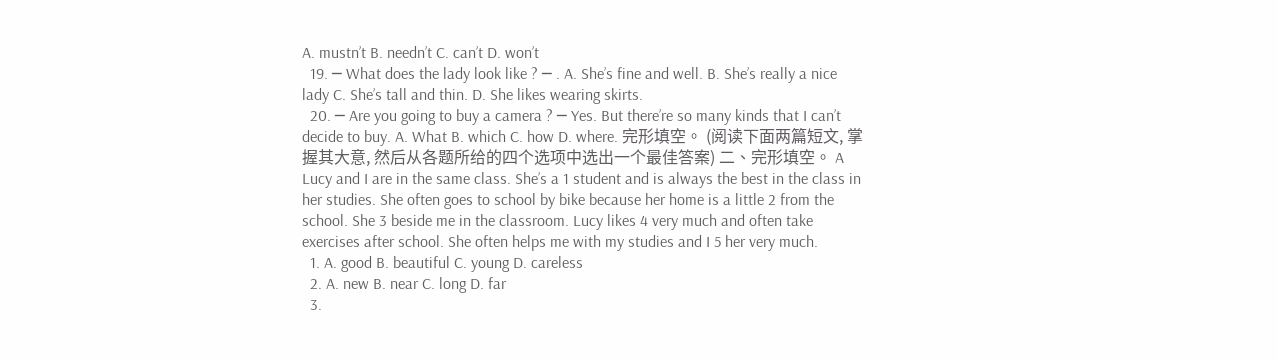A. mustn’t B. needn’t C. can’t D. won’t
  19. ─ What does the lady look like ? ─ . A. She’s fine and well. B. She’s really a nice lady C. She’s tall and thin. D. She likes wearing skirts.
  20. ─ Are you going to buy a camera ? ─ Yes. But there’re so many kinds that I can’t decide to buy. A. What B. which C. how D. where. 完形填空。 (阅读下面两篇短文, 掌握其大意, 然后从各题所给的四个选项中选出一个最佳答案) 二、完形填空。 A Lucy and I are in the same class. She’s a 1 student and is always the best in the class in her studies. She often goes to school by bike because her home is a little 2 from the school. She 3 beside me in the classroom. Lucy likes 4 very much and often take exercises after school. She often helps me with my studies and I 5 her very much.
  1. A. good B. beautiful C. young D. careless
  2. A. new B. near C. long D. far
  3.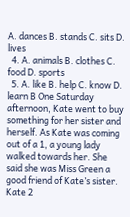A. dances B. stands C. sits D. lives
  4. A. animals B. clothes C. food D. sports
  5. A. like B. help C. know D. learn B One Saturday afternoon, Kate went to buy something for her sister and herself. As Kate was coming out of a 1, a young lady walked towards her. She said she was Miss Green a good friend of Kate’s sister. Kate 2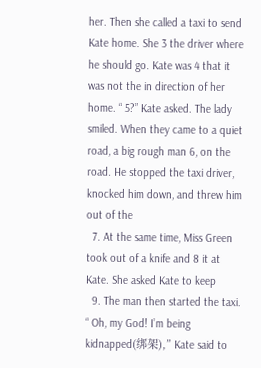her. Then she called a taxi to send Kate home. She 3 the driver where he should go. Kate was 4 that it was not the in direction of her home. “ 5?” Kate asked. The lady smiled. When they came to a quiet road, a big rough man 6, on the road. He stopped the taxi driver, knocked him down, and threw him out of the
  7. At the same time, Miss Green took out of a knife and 8 it at Kate. She asked Kate to keep
  9. The man then started the taxi. “ Oh, my God! I’m being kidnapped(绑架),” Kate said to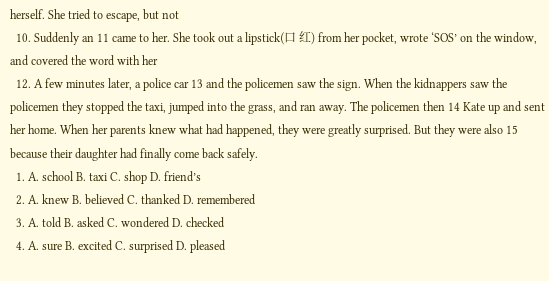herself. She tried to escape, but not
  10. Suddenly an 11 came to her. She took out a lipstick(口 红) from her pocket, wrote ‘SOS’ on the window, and covered the word with her
  12. A few minutes later, a police car 13 and the policemen saw the sign. When the kidnappers saw the policemen they stopped the taxi, jumped into the grass, and ran away. The policemen then 14 Kate up and sent her home. When her parents knew what had happened, they were greatly surprised. But they were also 15 because their daughter had finally come back safely.
  1. A. school B. taxi C. shop D. friend’s
  2. A. knew B. believed C. thanked D. remembered
  3. A. told B. asked C. wondered D. checked
  4. A. sure B. excited C. surprised D. pleased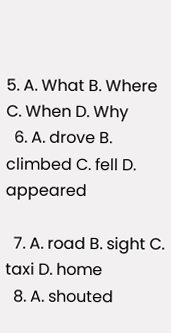5. A. What B. Where C. When D. Why
  6. A. drove B. climbed C. fell D. appeared

  7. A. road B. sight C. taxi D. home
  8. A. shouted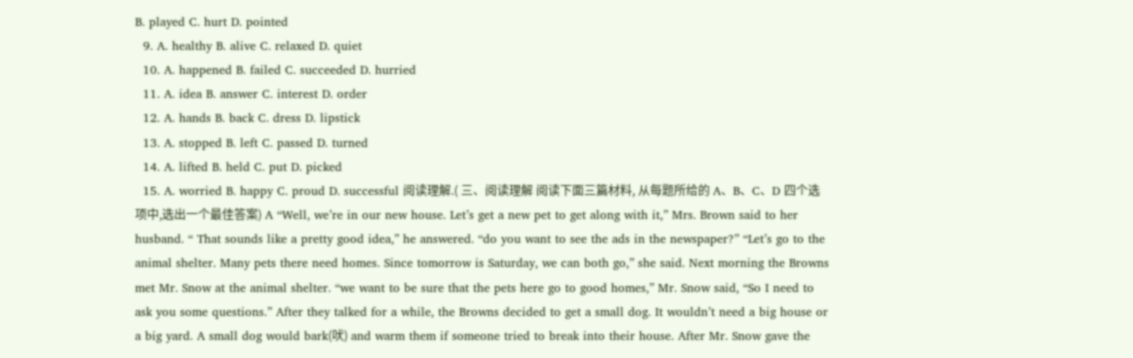B. played C. hurt D. pointed
  9. A. healthy B. alive C. relaxed D. quiet
  10. A. happened B. failed C. succeeded D. hurried
  11. A. idea B. answer C. interest D. order
  12. A. hands B. back C. dress D. lipstick
  13. A. stopped B. left C. passed D. turned
  14. A. lifted B. held C. put D. picked
  15. A. worried B. happy C. proud D. successful 阅读理解.( 三、阅读理解 阅读下面三篇材料, 从每题所给的 A、B、C、D 四个选项中,选出一个最佳答案) A “Well, we’re in our new house. Let’s get a new pet to get along with it,” Mrs. Brown said to her husband. “ That sounds like a pretty good idea,” he answered. “do you want to see the ads in the newspaper?” “Let’s go to the animal shelter. Many pets there need homes. Since tomorrow is Saturday, we can both go,” she said. Next morning the Browns met Mr. Snow at the animal shelter. “we want to be sure that the pets here go to good homes,” Mr. Snow said, “So I need to ask you some questions.” After they talked for a while, the Browns decided to get a small dog. It wouldn’t need a big house or a big yard. A small dog would bark(吠) and warm them if someone tried to break into their house. After Mr. Snow gave the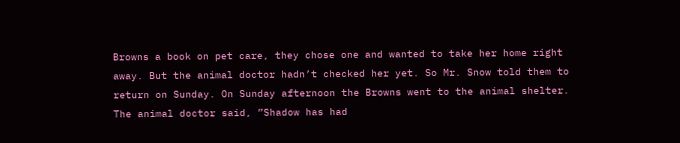Browns a book on pet care, they chose one and wanted to take her home right away. But the animal doctor hadn’t checked her yet. So Mr. Snow told them to return on Sunday. On Sunday afternoon the Browns went to the animal shelter. The animal doctor said, ”Shadow has had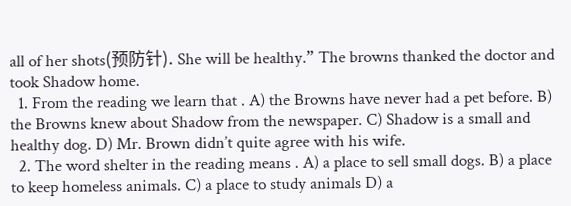all of her shots(预防针). She will be healthy.” The browns thanked the doctor and took Shadow home.
  1. From the reading we learn that . A) the Browns have never had a pet before. B) the Browns knew about Shadow from the newspaper. C) Shadow is a small and healthy dog. D) Mr. Brown didn’t quite agree with his wife.
  2. The word shelter in the reading means . A) a place to sell small dogs. B) a place to keep homeless animals. C) a place to study animals D) a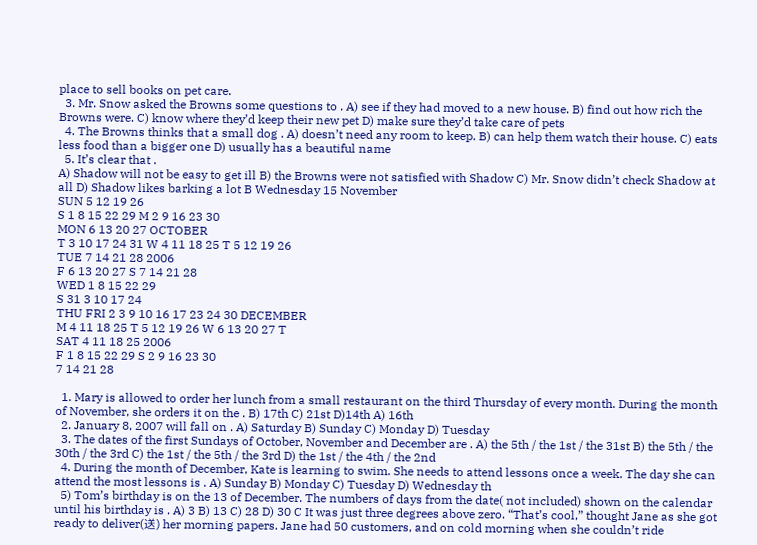place to sell books on pet care.
  3. Mr. Snow asked the Browns some questions to . A) see if they had moved to a new house. B) find out how rich the Browns were. C) know where they’d keep their new pet D) make sure they’d take care of pets
  4. The Browns thinks that a small dog . A) doesn’t need any room to keep. B) can help them watch their house. C) eats less food than a bigger one D) usually has a beautiful name
  5. It’s clear that .
A) Shadow will not be easy to get ill B) the Browns were not satisfied with Shadow C) Mr. Snow didn’t check Shadow at all D) Shadow likes barking a lot B Wednesday 15 November
SUN 5 12 19 26
S 1 8 15 22 29 M 2 9 16 23 30
MON 6 13 20 27 OCTOBER
T 3 10 17 24 31 W 4 11 18 25 T 5 12 19 26
TUE 7 14 21 28 2006
F 6 13 20 27 S 7 14 21 28
WED 1 8 15 22 29
S 31 3 10 17 24
THU FRI 2 3 9 10 16 17 23 24 30 DECEMBER
M 4 11 18 25 T 5 12 19 26 W 6 13 20 27 T
SAT 4 11 18 25 2006
F 1 8 15 22 29 S 2 9 16 23 30
7 14 21 28

  1. Mary is allowed to order her lunch from a small restaurant on the third Thursday of every month. During the month of November, she orders it on the . B) 17th C) 21st D)14th A) 16th
  2. January 8, 2007 will fall on . A) Saturday B) Sunday C) Monday D) Tuesday
  3. The dates of the first Sundays of October, November and December are . A) the 5th / the 1st / the 31st B) the 5th / the 30th / the 3rd C) the 1st / the 5th / the 3rd D) the 1st / the 4th / the 2nd
  4. During the month of December, Kate is learning to swim. She needs to attend lessons once a week. The day she can attend the most lessons is . A) Sunday B) Monday C) Tuesday D) Wednesday th
  5) Tom’s birthday is on the 13 of December. The numbers of days from the date( not included) shown on the calendar until his birthday is . A) 3 B) 13 C) 28 D) 30 C It was just three degrees above zero. “That’s cool,” thought Jane as she got ready to deliver(送) her morning papers. Jane had 50 customers, and on cold morning when she couldn’t ride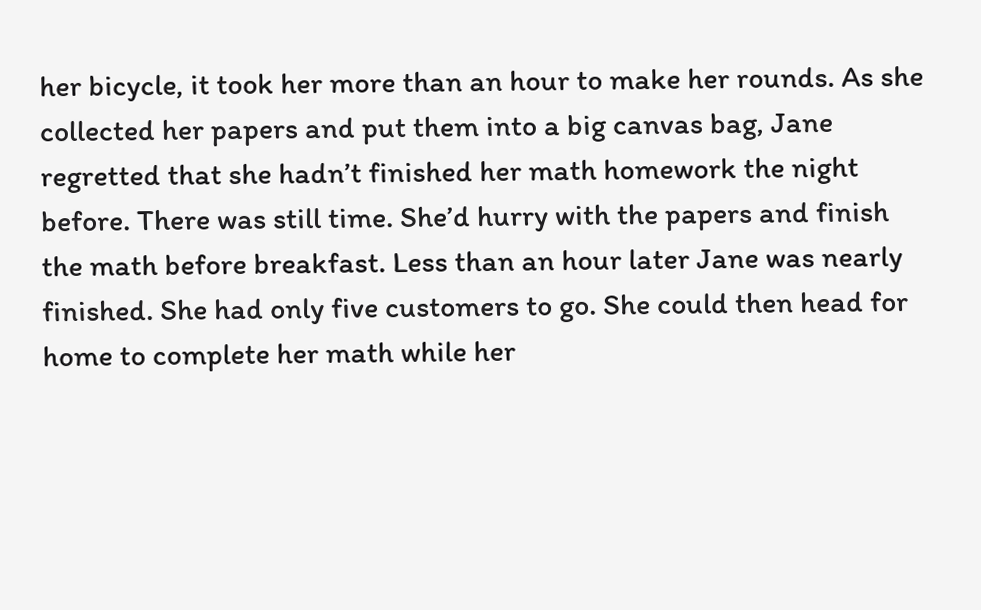her bicycle, it took her more than an hour to make her rounds. As she collected her papers and put them into a big canvas bag, Jane regretted that she hadn’t finished her math homework the night before. There was still time. She’d hurry with the papers and finish the math before breakfast. Less than an hour later Jane was nearly finished. She had only five customers to go. She could then head for home to complete her math while her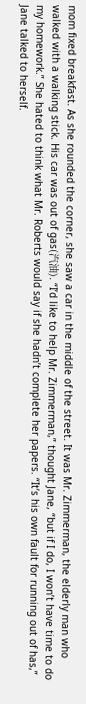mom fixed breakfast. As she rounded the corner, she saw a car in the middle of the street. It was Mr. Zimmerman, the elderly man who walked with a walking stick. His car was out of gas(汽油). “I’d like to help Mr. Zimmerman,” thought Jane, “but if I do, I won’t have time to do my homework.” She hated to think what Mr. Roberts would say if she hadn’t complete her papers. “It’s his own fault for running out of has,” Jane talked to herself.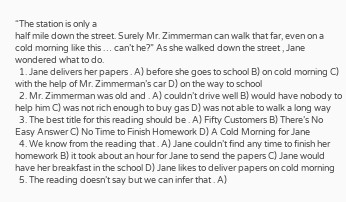“The station is only a
half mile down the street. Surely Mr. Zimmerman can walk that far, even on a cold morning like this … can’t he?” As she walked down the street , Jane wondered what to do.
  1. Jane delivers her papers . A) before she goes to school B) on cold morning C) with the help of Mr. Zimmerman’s car D) on the way to school
  2. Mr. Zimmerman was old and . A) couldn’t drive well B) would have nobody to help him C) was not rich enough to buy gas D) was not able to walk a long way
  3. The best title for this reading should be . A) Fifty Customers B) There’s No Easy Answer C) No Time to Finish Homework D) A Cold Morning for Jane
  4. We know from the reading that . A) Jane couldn’t find any time to finish her homework B) it took about an hour for Jane to send the papers C) Jane would have her breakfast in the school D) Jane likes to deliver papers on cold morning
  5. The reading doesn’t say but we can infer that . A)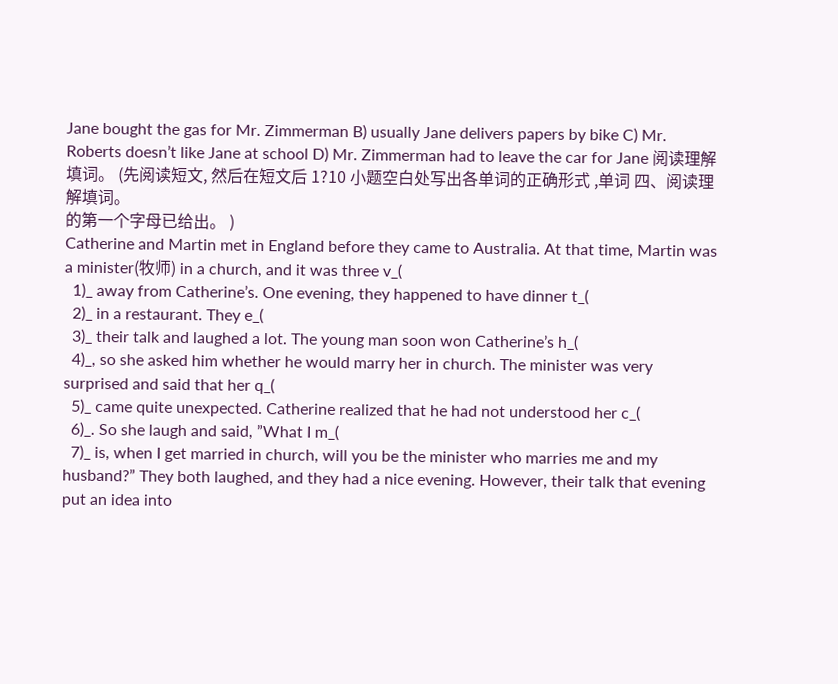Jane bought the gas for Mr. Zimmerman B) usually Jane delivers papers by bike C) Mr. Roberts doesn’t like Jane at school D) Mr. Zimmerman had to leave the car for Jane 阅读理解填词。 (先阅读短文, 然后在短文后 1?10 小题空白处写出各单词的正确形式 ,单词 四、阅读理解填词。
的第一个字母已给出。 )
Catherine and Martin met in England before they came to Australia. At that time, Martin was a minister(牧师) in a church, and it was three v_(
  1)_ away from Catherine’s. One evening, they happened to have dinner t_(
  2)_ in a restaurant. They e_(
  3)_ their talk and laughed a lot. The young man soon won Catherine’s h_(
  4)_, so she asked him whether he would marry her in church. The minister was very surprised and said that her q_(
  5)_ came quite unexpected. Catherine realized that he had not understood her c_(
  6)_. So she laugh and said, ”What I m_(
  7)_ is, when I get married in church, will you be the minister who marries me and my husband?” They both laughed, and they had a nice evening. However, their talk that evening put an idea into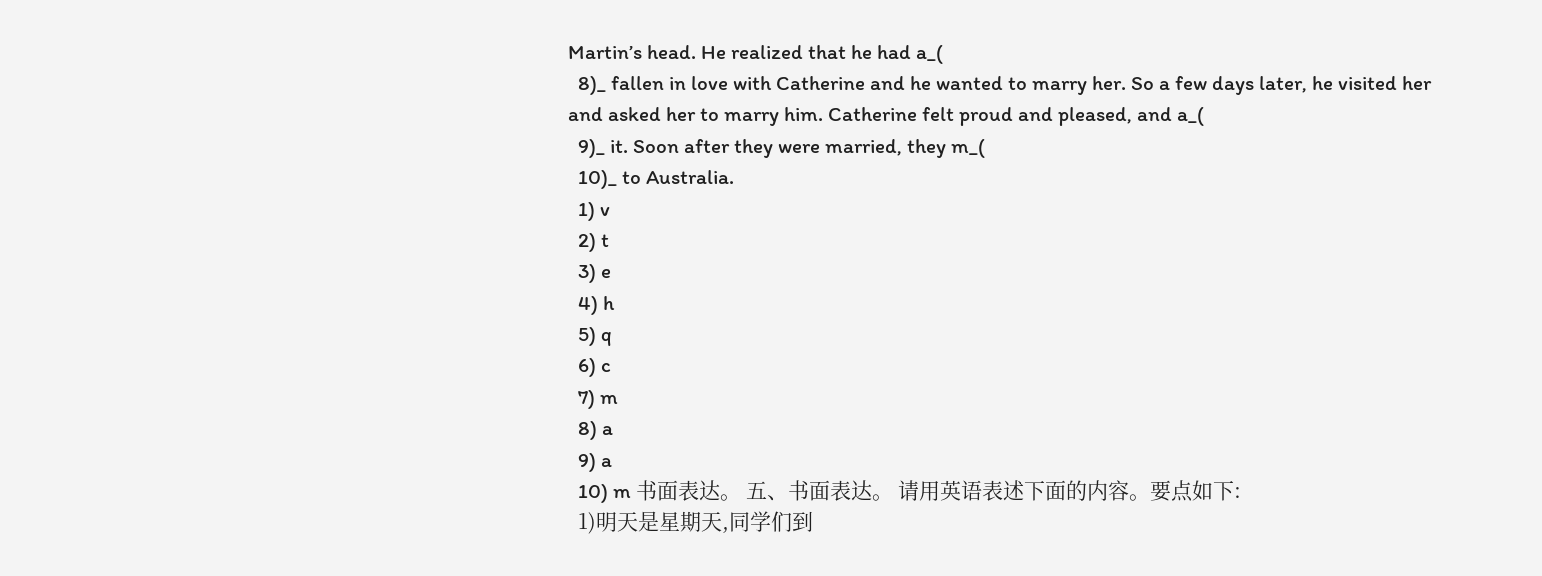Martin’s head. He realized that he had a_(
  8)_ fallen in love with Catherine and he wanted to marry her. So a few days later, he visited her and asked her to marry him. Catherine felt proud and pleased, and a_(
  9)_ it. Soon after they were married, they m_(
  10)_ to Australia.
  1) v
  2) t
  3) e
  4) h
  5) q
  6) c
  7) m
  8) a
  9) a
  10) m 书面表达。 五、书面表达。 请用英语表述下面的内容。要点如下:
  1)明天是星期天,同学们到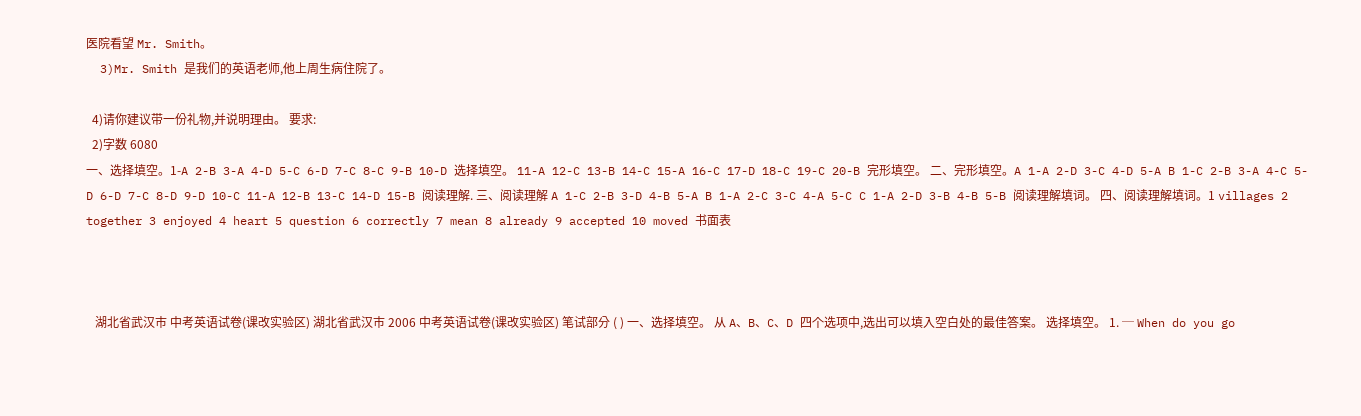医院看望 Mr. Smith。
  3)Mr. Smith 是我们的英语老师,他上周生病住院了。

  4)请你建议带一份礼物,并说明理由。 要求:
  2)字数 6080
一、选择填空。1-A 2-B 3-A 4-D 5-C 6-D 7-C 8-C 9-B 10-D 选择填空。 11-A 12-C 13-B 14-C 15-A 16-C 17-D 18-C 19-C 20-B 完形填空。 二、完形填空。A 1-A 2-D 3-C 4-D 5-A B 1-C 2-B 3-A 4-C 5-D 6-D 7-C 8-D 9-D 10-C 11-A 12-B 13-C 14-D 15-B 阅读理解. 三、阅读理解 A 1-C 2-B 3-D 4-B 5-A B 1-A 2-C 3-C 4-A 5-C C 1-A 2-D 3-B 4-B 5-B 阅读理解填词。 四、阅读理解填词。1 villages 2 together 3 enjoyed 4 heart 5 question 6 correctly 7 mean 8 already 9 accepted 10 moved 书面表



   湖北省武汉市 中考英语试卷(课改实验区) 湖北省武汉市 2006 中考英语试卷(课改实验区) 笔试部分 ( ) 一、选择填空。 从 A、B、C、D 四个选项中,选出可以填入空白处的最佳答案。 选择填空。 1. ─ When do you go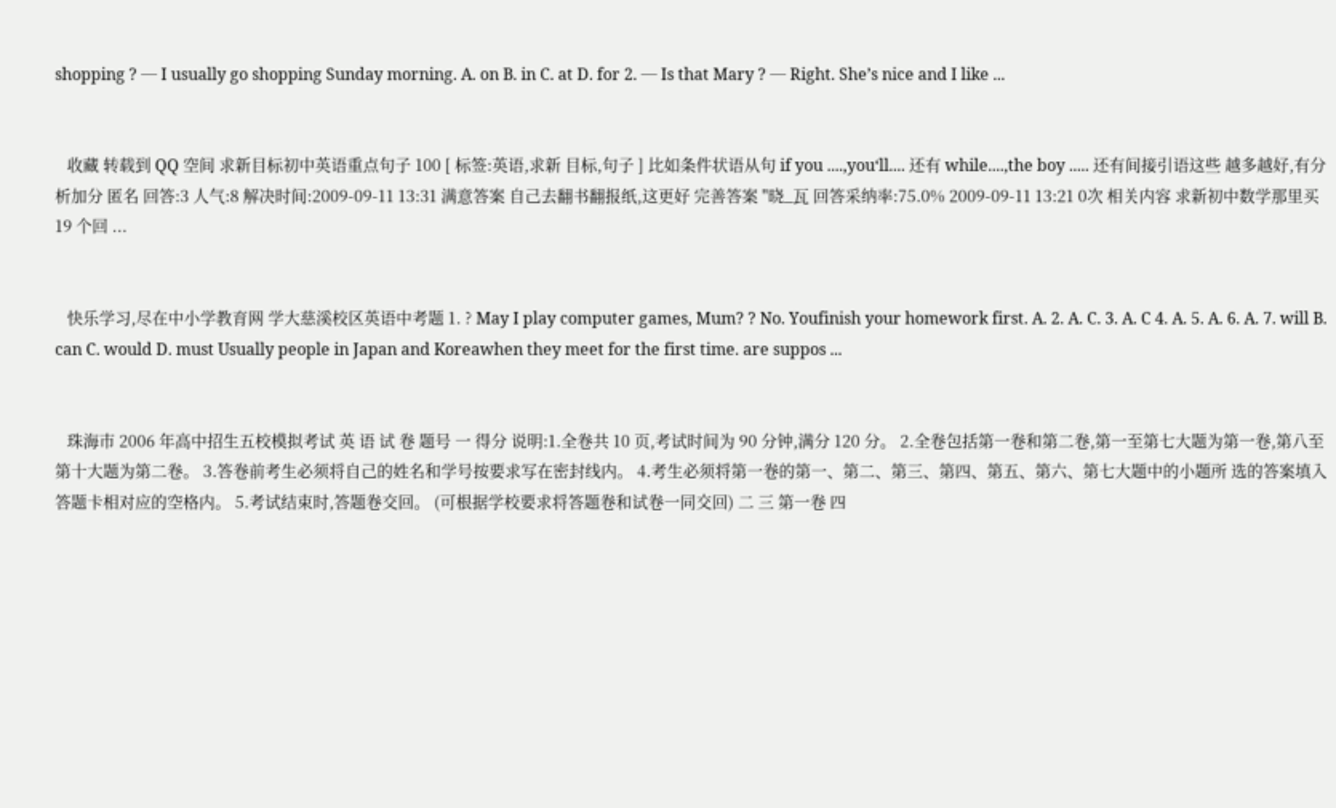shopping ? ─ I usually go shopping Sunday morning. A. on B. in C. at D. for 2. ─ Is that Mary ? ─ Right. She’s nice and I like ...


   收藏 转载到 QQ 空间 求新目标初中英语重点句子 100 [ 标签:英语,求新 目标,句子 ] 比如条件状语从句 if you ....,you‘ll.... 还有 while....,the boy ..... 还有间接引语这些 越多越好,有分析加分 匿名 回答:3 人气:8 解决时间:2009-09-11 13:31 满意答案 自己去翻书翻报纸,这更好 完善答案 "晓_瓦 回答采纳率:75.0% 2009-09-11 13:21 0次 相关内容 求新初中数学那里买 19 个回 ...


   快乐学习,尽在中小学教育网 学大慈溪校区英语中考题 1. ? May I play computer games, Mum? ? No. Youfinish your homework first. A. 2. A. C. 3. A. C 4. A. 5. A. 6. A. 7. will B. can C. would D. must Usually people in Japan and Koreawhen they meet for the first time. are suppos ...


   珠海市 2006 年高中招生五校模拟考试 英 语 试 卷 题号 一 得分 说明:1.全卷共 10 页,考试时间为 90 分钟,满分 120 分。 2.全卷包括第一卷和第二卷,第一至第七大题为第一卷,第八至第十大题为第二卷。 3.答卷前考生必须将自己的姓名和学号按要求写在密封线内。 4.考生必须将第一卷的第一、第二、第三、第四、第五、第六、第七大题中的小题所 选的答案填入答题卡相对应的空格内。 5.考试结束时,答题卷交回。 (可根据学校要求将答题卷和试卷一同交回) 二 三 第一卷 四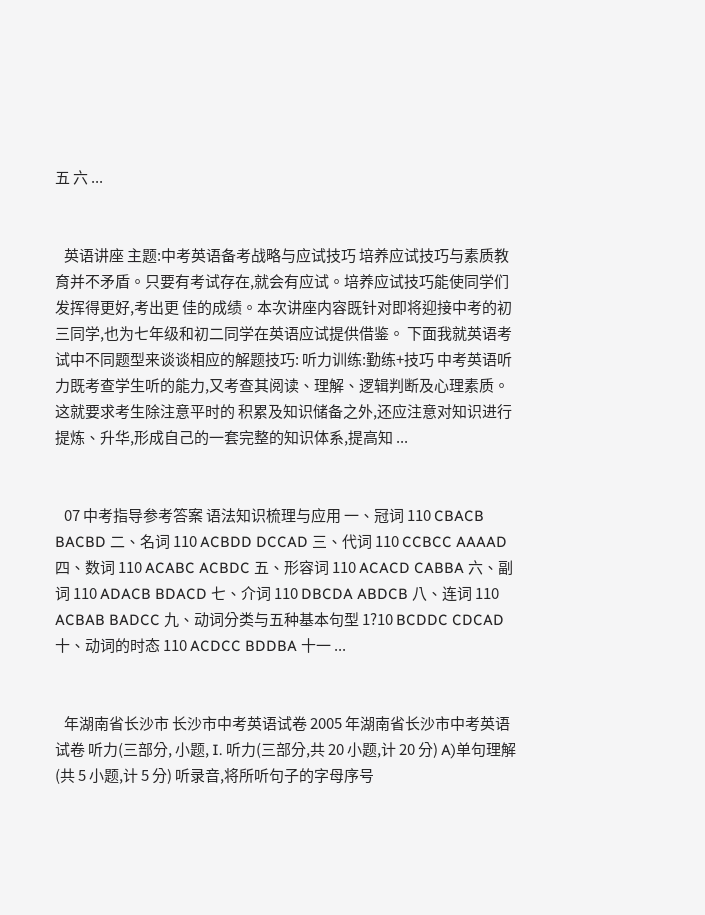五 六 ...


   英语讲座 主题:中考英语备考战略与应试技巧 培养应试技巧与素质教育并不矛盾。只要有考试存在,就会有应试。培养应试技巧能使同学们发挥得更好,考出更 佳的成绩。本次讲座内容既针对即将迎接中考的初三同学,也为七年级和初二同学在英语应试提供借鉴。 下面我就英语考试中不同题型来谈谈相应的解题技巧: 听力训练:勤练+技巧 中考英语听力既考查学生听的能力,又考查其阅读、理解、逻辑判断及心理素质。这就要求考生除注意平时的 积累及知识储备之外,还应注意对知识进行提炼、升华,形成自己的一套完整的知识体系,提高知 ...


   07 中考指导参考答案 语法知识梳理与应用 一、冠词 110 CBACB BACBD 二、名词 110 ACBDD DCCAD 三、代词 110 CCBCC AAAAD 四、数词 110 ACABC ACBDC 五、形容词 110 ACACD CABBA 六、副词 110 ADACB BDACD 七、介词 110 DBCDA ABDCB 八、连词 110 ACBAB BADCC 九、动词分类与五种基本句型 1?10 BCDDC CDCAD 十、动词的时态 110 ACDCC BDDBA 十一 ...


   年湖南省长沙市 长沙市中考英语试卷 2005 年湖南省长沙市中考英语试卷 听力(三部分, 小题, I. 听力(三部分,共 20 小题,计 20 分) A)单句理解(共 5 小题,计 5 分) 听录音,将所听句子的字母序号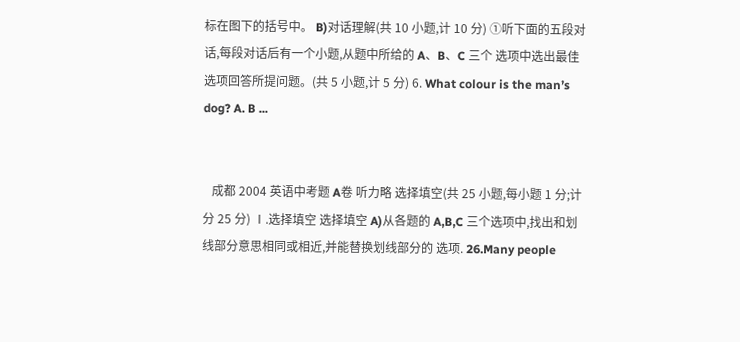标在图下的括号中。 B)对话理解(共 10 小题,计 10 分) ①听下面的五段对话,每段对话后有一个小题,从题中所给的 A、B、C 三个 选项中选出最佳选项回答所提问题。(共 5 小题,计 5 分) 6. What colour is the man’s dog? A. B ...


   成都 2004 英语中考题 A卷 听力略 选择填空(共 25 小题,每小题 1 分;计分 25 分) Ⅰ.选择填空 选择填空 A)从各题的 A,B,C 三个选项中,找出和划线部分意思相同或相近,并能替换划线部分的 选项. 26.Many people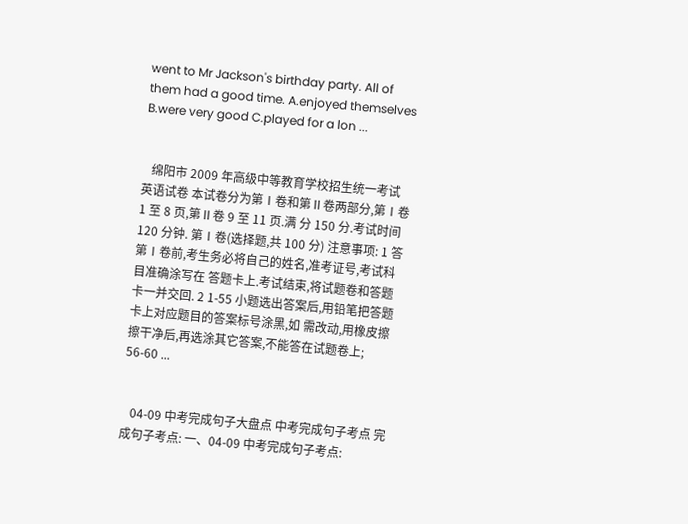went to Mr Jackson's birthday party. All of them had a good time. A.enjoyed themselves B.were very good C.played for a lon ...


   绵阳市 2009 年高级中等教育学校招生统一考试 英语试卷 本试卷分为第Ⅰ卷和第Ⅱ卷两部分,第Ⅰ卷 1 至 8 页,第Ⅱ卷 9 至 11 页.满 分 150 分.考试时间 120 分钟. 第Ⅰ卷(选择题,共 100 分) 注意事项: 1 答第Ⅰ卷前,考生务必将自己的姓名,准考证号,考试科目准确涂写在 答题卡上.考试结束,将试题卷和答题卡一并交回. 2 1-55 小题选出答案后,用铅笔把答题卡上对应题目的答案标号涂黑,如 需改动,用橡皮擦擦干净后,再选涂其它答案,不能答在试题卷上; 56-60 ...


   04-09 中考完成句子大盘点 中考完成句子考点 完成句子考点: 一、04-09 中考完成句子考点: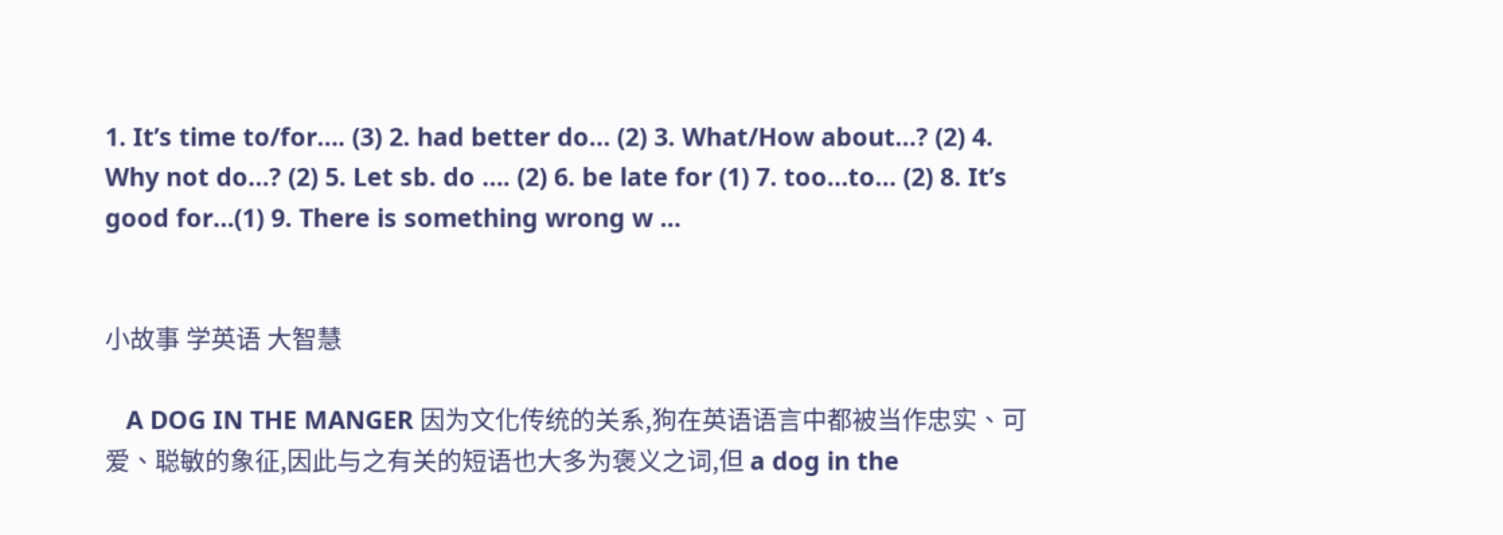1. It’s time to/for…. (3) 2. had better do… (2) 3. What/How about…? (2) 4. Why not do…? (2) 5. Let sb. do …. (2) 6. be late for (1) 7. too…to… (2) 8. It’s good for…(1) 9. There is something wrong w ...


小故事 学英语 大智慧

   A DOG IN THE MANGER 因为文化传统的关系,狗在英语语言中都被当作忠实、可爱、聪敏的象征,因此与之有关的短语也大多为褒义之词,但 a dog in the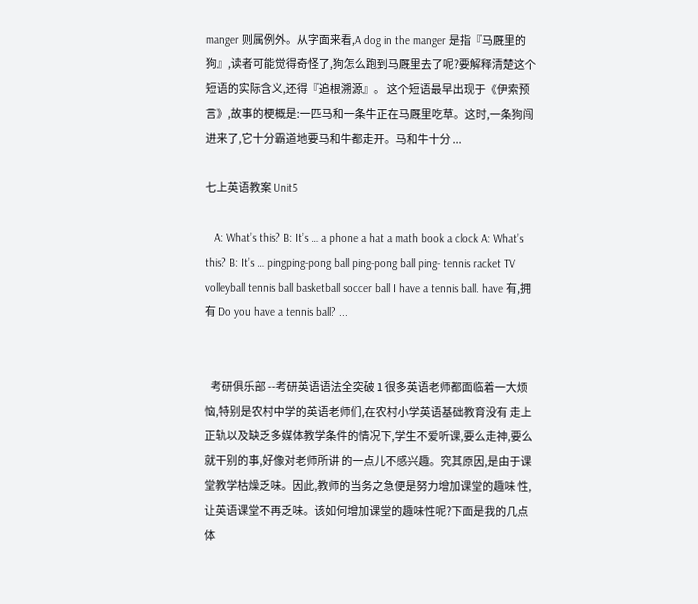manger 则属例外。从字面来看,A dog in the manger 是指『马厩里的狗』,读者可能觉得奇怪了,狗怎么跑到马厩里去了呢?要解释清楚这个短语的实际含义,还得『追根溯源』。 这个短语最早出现于《伊索预言》,故事的梗概是:一匹马和一条牛正在马厩里吃草。这时,一条狗闯进来了,它十分霸道地要马和牛都走开。马和牛十分 ...

七上英语教案 Unit5

   A: What’s this? B: It’s … a phone a hat a math book a clock A: What’s this? B: It’s … pingping-pong ball ping-pong ball ping- tennis racket TV volleyball tennis ball basketball soccer ball I have a tennis ball. have 有,拥有 Do you have a tennis ball? ...


   考研俱乐部 --考研英语语法全突破 1 很多英语老师都面临着一大烦恼,特别是农村中学的英语老师们,在农村小学英语基础教育没有 走上正轨以及缺乏多媒体教学条件的情况下,学生不爱听课,要么走神,要么就干别的事,好像对老师所讲 的一点儿不感兴趣。究其原因,是由于课堂教学枯燥乏味。因此,教师的当务之急便是努力增加课堂的趣味 性,让英语课堂不再乏味。该如何增加课堂的趣味性呢?下面是我的几点体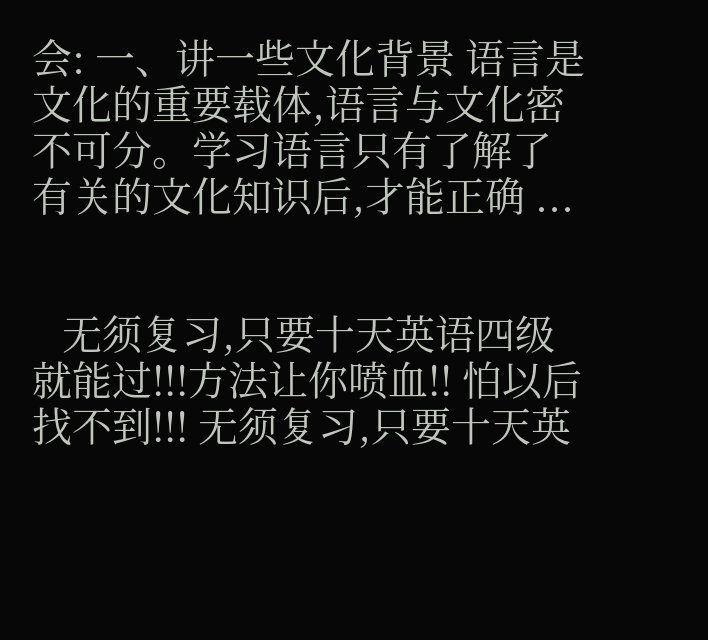会: 一、讲一些文化背景 语言是文化的重要载体,语言与文化密不可分。学习语言只有了解了有关的文化知识后,才能正确 ...


   无须复习,只要十天英语四级就能过!!!方法让你喷血!! 怕以后找不到!!! 无须复习,只要十天英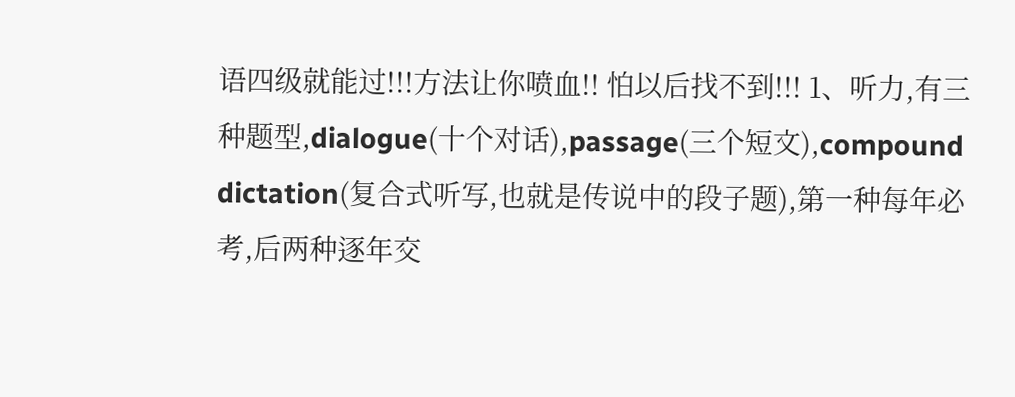语四级就能过!!!方法让你喷血!! 怕以后找不到!!! 1、听力,有三种题型,dialogue(十个对话),passage(三个短文),compound dictation(复合式听写,也就是传说中的段子题),第一种每年必考,后两种逐年交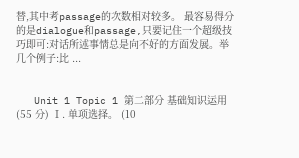替,其中考passage的次数相对较多。 最容易得分的是dialogue和passage,只要记住一个超级技巧即可:对话所述事情总是向不好的方面发展。举几个例子:比 ...


   Unit 1 Topic 1 第二部分 基础知识运用(55 分) Ⅰ. 单项选择。 (10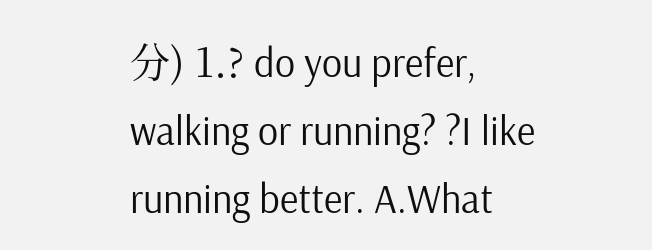分) 1.? do you prefer, walking or running? ?I like running better. A.What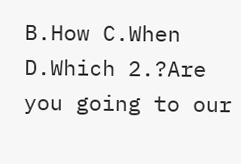B.How C.When D.Which 2.?Are you going to our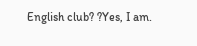English club? ?Yes, I am.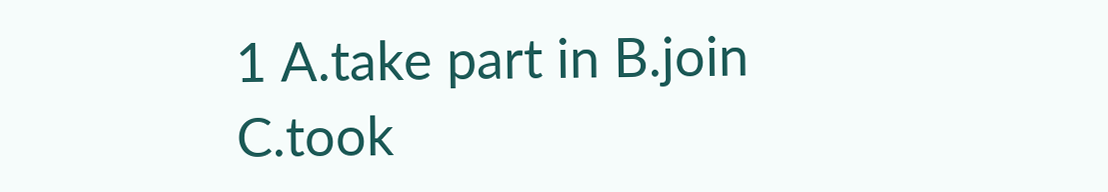1 A.take part in B.join C.took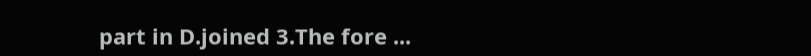part in D.joined 3.The fore ...